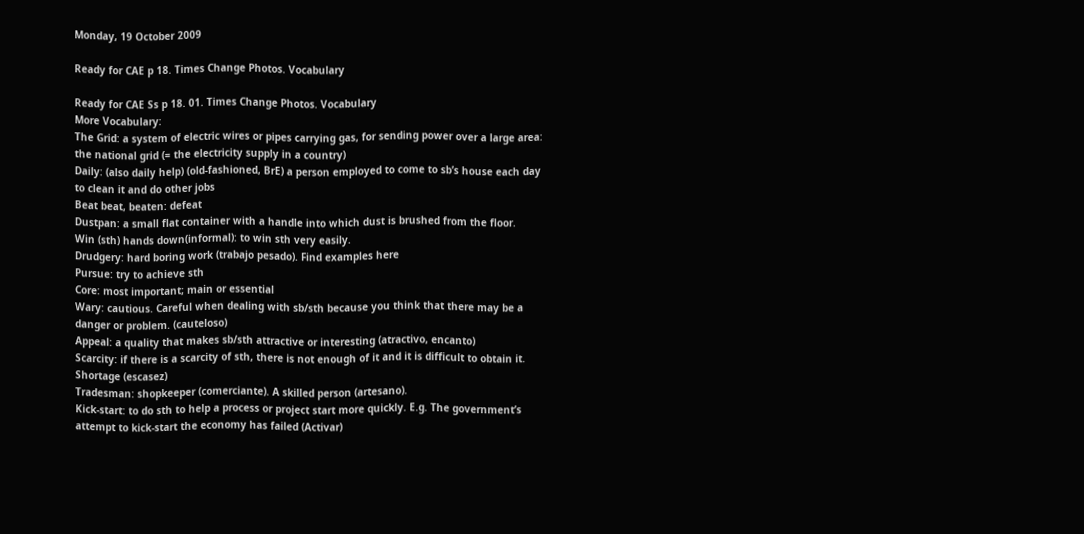Monday, 19 October 2009

Ready for CAE p 18. Times Change Photos. Vocabulary

Ready for CAE Ss p 18. 01. Times Change Photos. Vocabulary
More Vocabulary:
The Grid: a system of electric wires or pipes carrying gas, for sending power over a large area:
the national grid (= the electricity supply in a country)
Daily: (also daily help) (old-fashioned, BrE) a person employed to come to sb’s house each day to clean it and do other jobs
Beat beat, beaten: defeat
Dustpan: a small flat container with a handle into which dust is brushed from the floor.
Win (sth) hands down(informal): to win sth very easily.
Drudgery: hard boring work (trabajo pesado). Find examples here
Pursue: try to achieve sth
Core: most important; main or essential
Wary: cautious. Careful when dealing with sb/sth because you think that there may be a danger or problem. (cauteloso)
Appeal: a quality that makes sb/sth attractive or interesting (atractivo, encanto)
Scarcity: if there is a scarcity of sth, there is not enough of it and it is difficult to obtain it. Shortage (escasez)
Tradesman: shopkeeper (comerciante). A skilled person (artesano).
Kick-start: to do sth to help a process or project start more quickly. E.g. The government’s attempt to kick-start the economy has failed (Activar)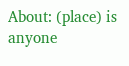About: (place) is anyone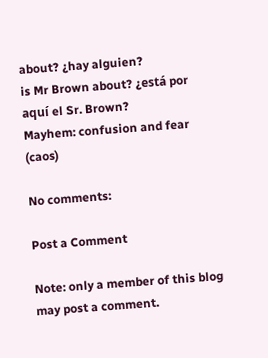about? ¿hay alguien?
is Mr Brown about? ¿está por aquí el Sr. Brown?
Mayhem: confusion and fear (caos)

No comments:

Post a Comment

Note: only a member of this blog may post a comment.